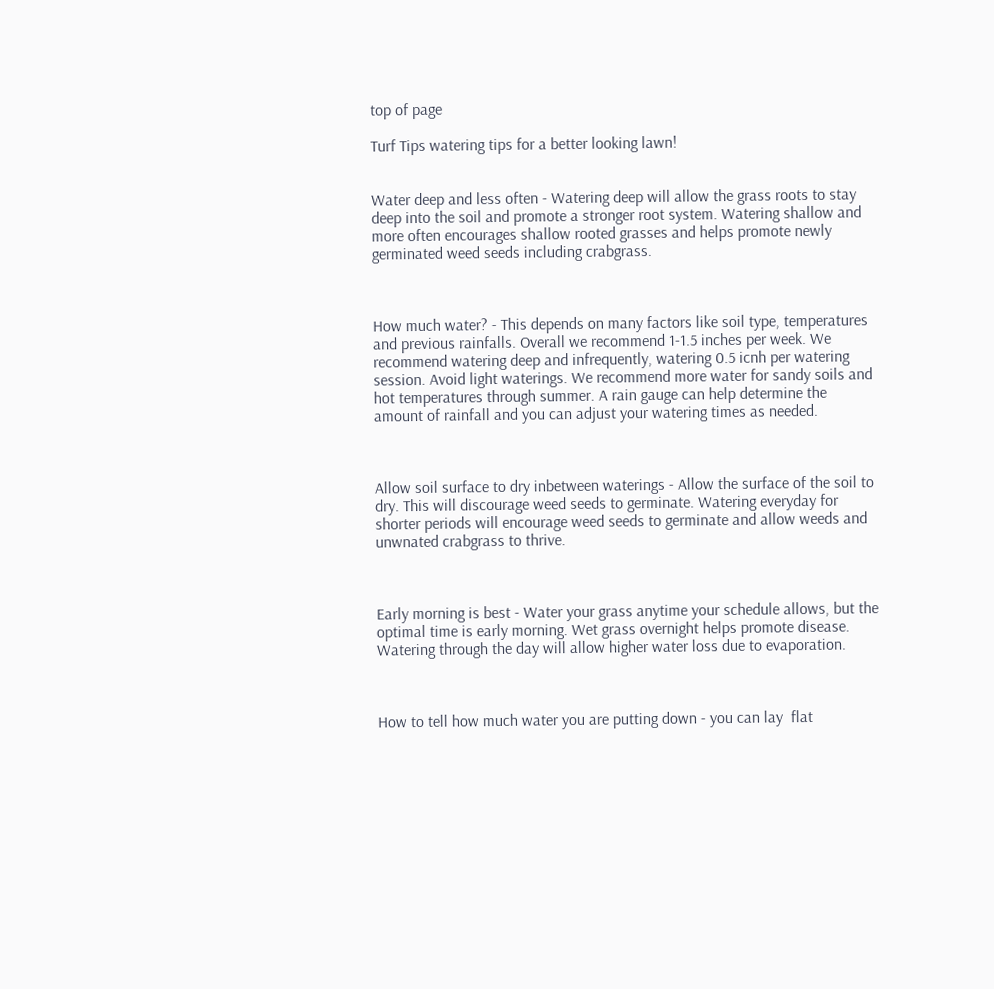top of page

Turf Tips watering tips for a better looking lawn!


Water deep and less often - Watering deep will allow the grass roots to stay deep into the soil and promote a stronger root system. Watering shallow and more often encourages shallow rooted grasses and helps promote newly germinated weed seeds including crabgrass.



How much water? - This depends on many factors like soil type, temperatures and previous rainfalls. Overall we recommend 1-1.5 inches per week. We recommend watering deep and infrequently, watering 0.5 icnh per watering session. Avoid light waterings. We recommend more water for sandy soils and hot temperatures through summer. A rain gauge can help determine the amount of rainfall and you can adjust your watering times as needed.



Allow soil surface to dry inbetween waterings - Allow the surface of the soil to dry. This will discourage weed seeds to germinate. Watering everyday for shorter periods will encourage weed seeds to germinate and allow weeds and unwnated crabgrass to thrive.



Early morning is best - Water your grass anytime your schedule allows, but the optimal time is early morning. Wet grass overnight helps promote disease. Watering through the day will allow higher water loss due to evaporation.



How to tell how much water you are putting down - you can lay  flat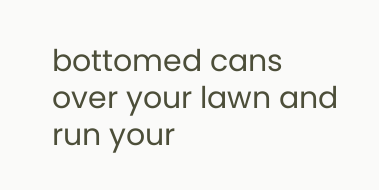bottomed cans over your lawn and run your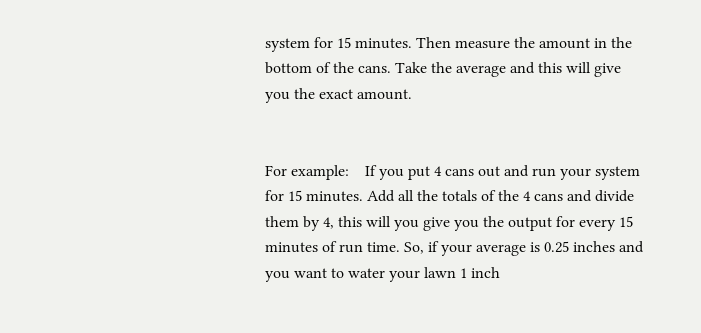system for 15 minutes. Then measure the amount in the bottom of the cans. Take the average and this will give you the exact amount.


For example:    If you put 4 cans out and run your system for 15 minutes. Add all the totals of the 4 cans and divide them by 4, this will you give you the output for every 15 minutes of run time. So, if your average is 0.25 inches and you want to water your lawn 1 inch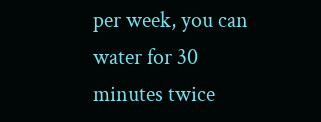per week, you can water for 30 minutes twice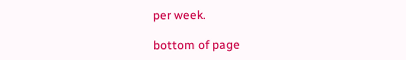per week.

bottom of page